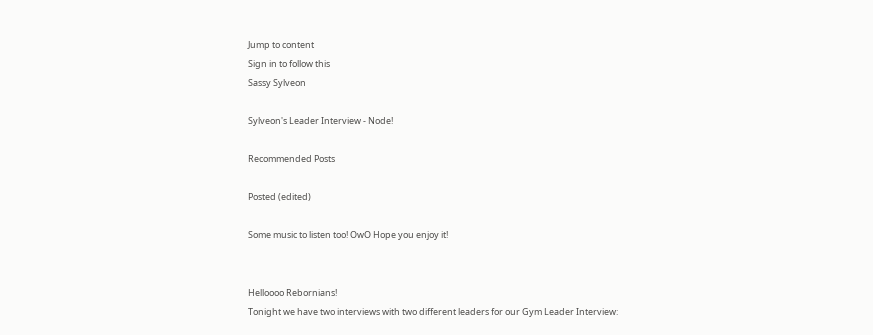Jump to content
Sign in to follow this
Sassy Sylveon

Sylveon's Leader Interview - Node!

Recommended Posts

Posted (edited)

Some music to listen too! OwO Hope you enjoy it!


Helloooo Rebornians!
Tonight we have two interviews with two different leaders for our Gym Leader Interview: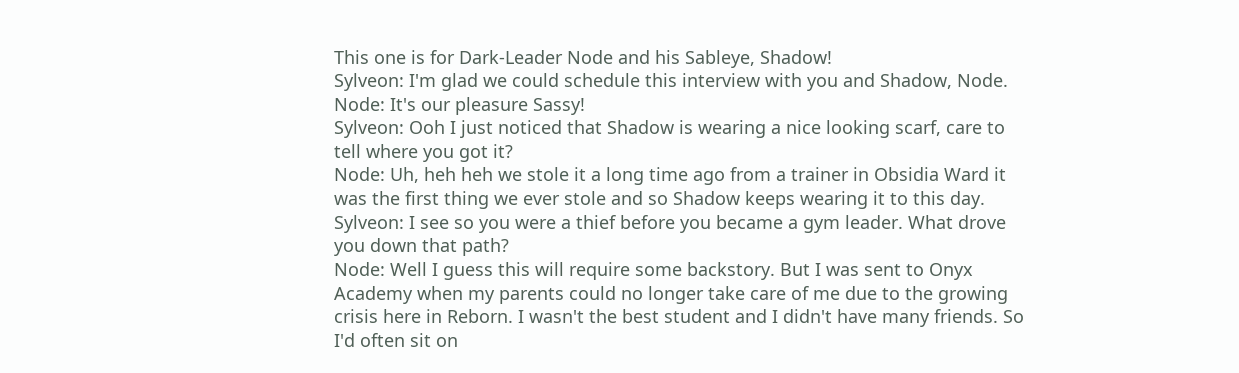This one is for Dark-Leader Node and his Sableye, Shadow!
Sylveon: I'm glad we could schedule this interview with you and Shadow, Node.
Node: It's our pleasure Sassy!
Sylveon: Ooh I just noticed that Shadow is wearing a nice looking scarf, care to tell where you got it?
Node: Uh, heh heh we stole it a long time ago from a trainer in Obsidia Ward it was the first thing we ever stole and so Shadow keeps wearing it to this day.
Sylveon: I see so you were a thief before you became a gym leader. What drove you down that path?
Node: Well I guess this will require some backstory. But I was sent to Onyx Academy when my parents could no longer take care of me due to the growing crisis here in Reborn. I wasn't the best student and I didn't have many friends. So I'd often sit on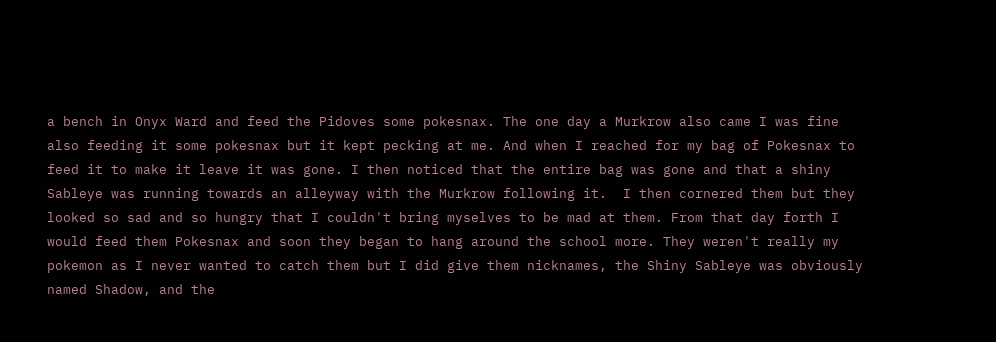a bench in Onyx Ward and feed the Pidoves some pokesnax. The one day a Murkrow also came I was fine also feeding it some pokesnax but it kept pecking at me. And when I reached for my bag of Pokesnax to feed it to make it leave it was gone. I then noticed that the entire bag was gone and that a shiny Sableye was running towards an alleyway with the Murkrow following it.  I then cornered them but they looked so sad and so hungry that I couldn't bring myselves to be mad at them. From that day forth I would feed them Pokesnax and soon they began to hang around the school more. They weren't really my pokemon as I never wanted to catch them but I did give them nicknames, the Shiny Sableye was obviously named Shadow, and the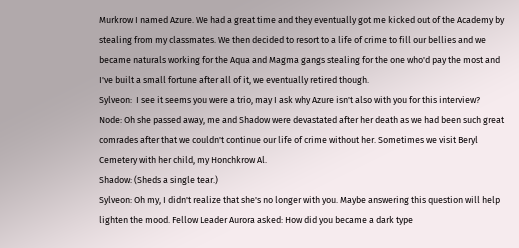Murkrow I named Azure. We had a great time and they eventually got me kicked out of the Academy by stealing from my classmates. We then decided to resort to a life of crime to fill our bellies and we became naturals working for the Aqua and Magma gangs stealing for the one who'd pay the most and I've built a small fortune after all of it, we eventually retired though.
Sylveon:  I see it seems you were a trio, may I ask why Azure isn't also with you for this interview?
Node: Oh she passed away, me and Shadow were devastated after her death as we had been such great comrades after that we couldn't continue our life of crime without her. Sometimes we visit Beryl Cemetery with her child, my Honchkrow Al.
Shadow: (Sheds a single tear.)
Sylveon: Oh my, I didn't realize that she's no longer with you. Maybe answering this question will help lighten the mood. Fellow Leader Aurora asked: How did you became a dark type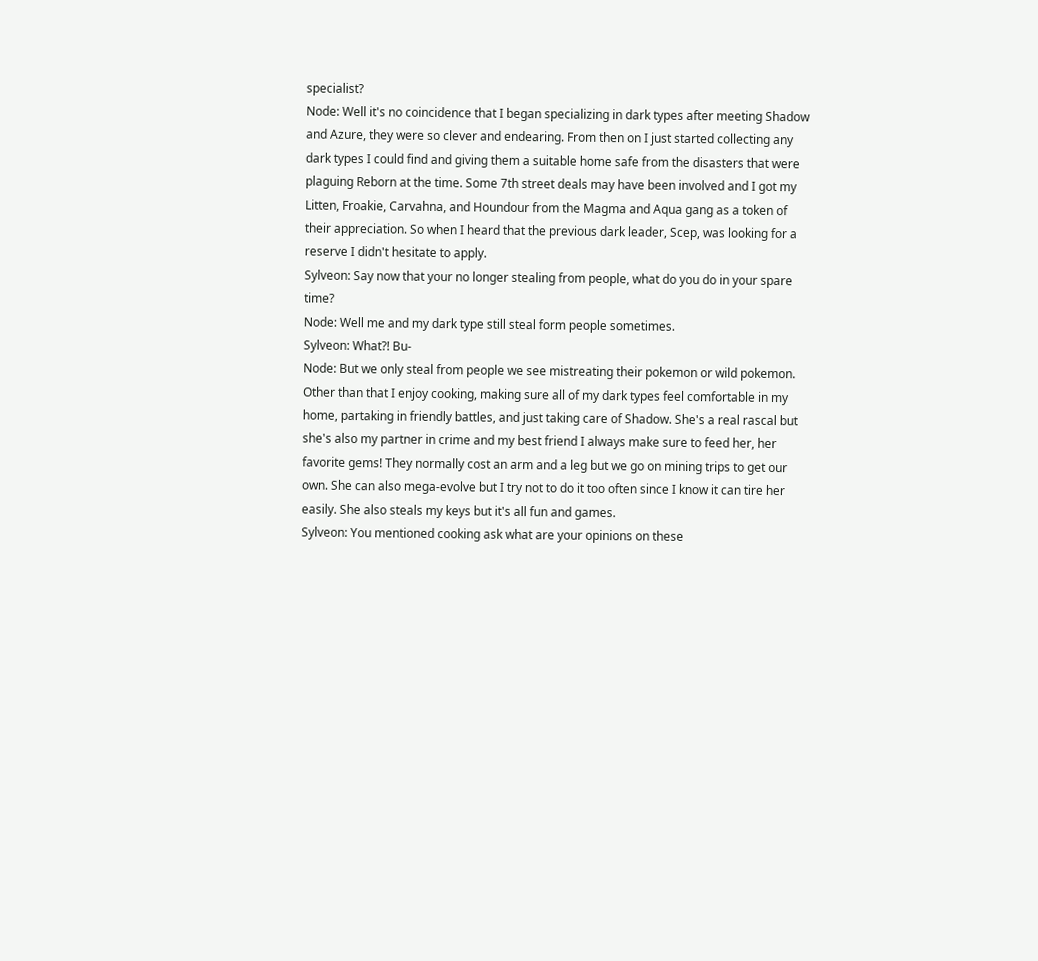specialist?
Node: Well it's no coincidence that I began specializing in dark types after meeting Shadow and Azure, they were so clever and endearing. From then on I just started collecting any dark types I could find and giving them a suitable home safe from the disasters that were plaguing Reborn at the time. Some 7th street deals may have been involved and I got my Litten, Froakie, Carvahna, and Houndour from the Magma and Aqua gang as a token of their appreciation. So when I heard that the previous dark leader, Scep, was looking for a reserve I didn't hesitate to apply.
Sylveon: Say now that your no longer stealing from people, what do you do in your spare time?
Node: Well me and my dark type still steal form people sometimes.
Sylveon: What?! Bu-
Node: But we only steal from people we see mistreating their pokemon or wild pokemon. Other than that I enjoy cooking, making sure all of my dark types feel comfortable in my home, partaking in friendly battles, and just taking care of Shadow. She's a real rascal but she's also my partner in crime and my best friend I always make sure to feed her, her favorite gems! They normally cost an arm and a leg but we go on mining trips to get our own. She can also mega-evolve but I try not to do it too often since I know it can tire her easily. She also steals my keys but it's all fun and games.
Sylveon: You mentioned cooking ask what are your opinions on these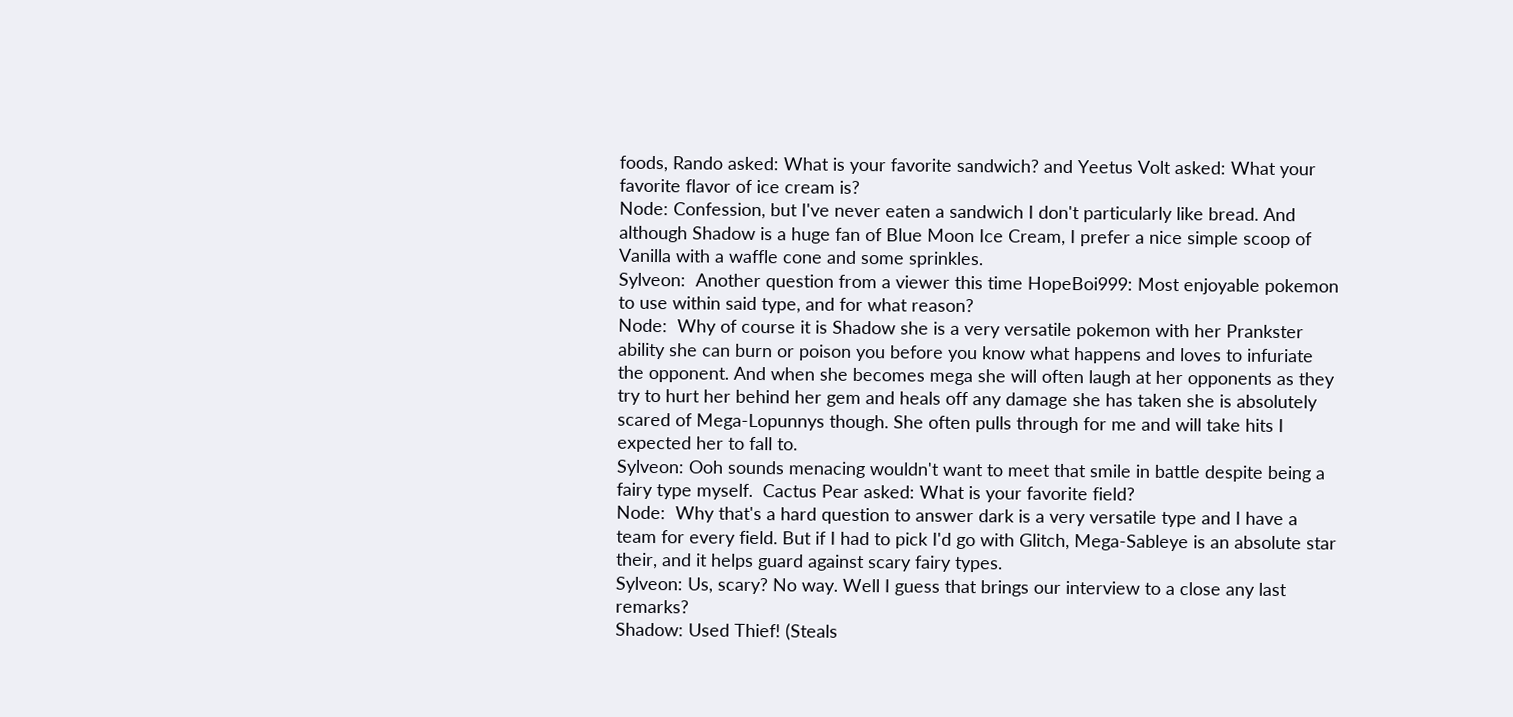foods, Rando asked: What is your favorite sandwich? and Yeetus Volt asked: What your favorite flavor of ice cream is?
Node: Confession, but I've never eaten a sandwich I don't particularly like bread. And although Shadow is a huge fan of Blue Moon Ice Cream, I prefer a nice simple scoop of Vanilla with a waffle cone and some sprinkles.
Sylveon:  Another question from a viewer this time HopeBoi999: Most enjoyable pokemon to use within said type, and for what reason?
Node:  Why of course it is Shadow she is a very versatile pokemon with her Prankster ability she can burn or poison you before you know what happens and loves to infuriate the opponent. And when she becomes mega she will often laugh at her opponents as they try to hurt her behind her gem and heals off any damage she has taken she is absolutely scared of Mega-Lopunnys though. She often pulls through for me and will take hits I expected her to fall to.
Sylveon: Ooh sounds menacing wouldn't want to meet that smile in battle despite being a fairy type myself.  Cactus Pear asked: What is your favorite field?
Node:  Why that's a hard question to answer dark is a very versatile type and I have a team for every field. But if I had to pick I'd go with Glitch, Mega-Sableye is an absolute star their, and it helps guard against scary fairy types.
Sylveon: Us, scary? No way. Well I guess that brings our interview to a close any last remarks?
Shadow: Used Thief! (Steals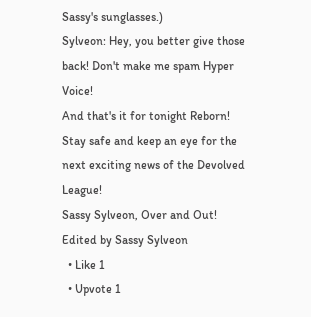Sassy's sunglasses.)
Sylveon: Hey, you better give those back! Don't make me spam Hyper Voice!
And that's it for tonight Reborn! Stay safe and keep an eye for the next exciting news of the Devolved League!
Sassy Sylveon, Over and Out!
Edited by Sassy Sylveon
  • Like 1
  • Upvote 1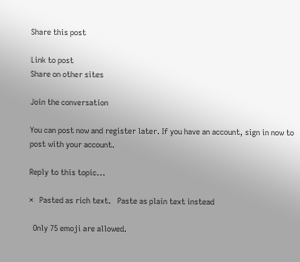Share this post

Link to post
Share on other sites

Join the conversation

You can post now and register later. If you have an account, sign in now to post with your account.

Reply to this topic...

×   Pasted as rich text.   Paste as plain text instead

  Only 75 emoji are allowed.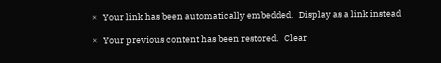×   Your link has been automatically embedded.   Display as a link instead

×   Your previous content has been restored.   Clear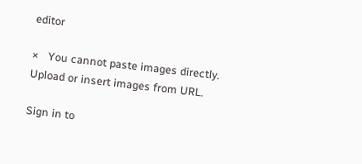editor

×   You cannot paste images directly. Upload or insert images from URL.

Sign in to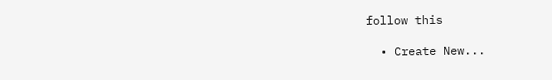follow this

  • Create New...